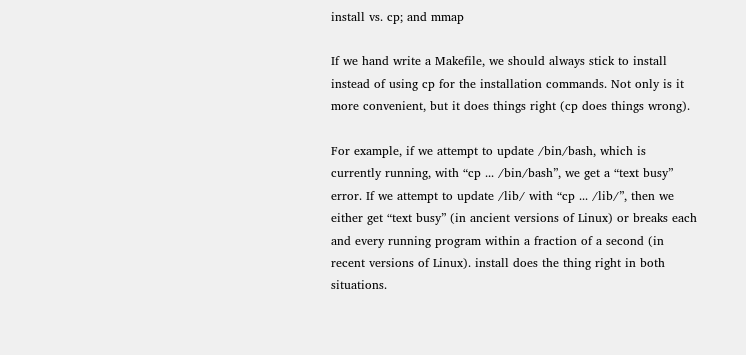install vs. cp; and mmap

If we hand write a Makefile, we should always stick to install instead of using cp for the installation commands. Not only is it more convenient, but it does things right (cp does things wrong).

For example, if we attempt to update /bin/bash, which is currently running, with “cp ... /bin/bash”, we get a “text busy” error. If we attempt to update /lib/ with “cp ... /lib/”, then we either get “text busy” (in ancient versions of Linux) or breaks each and every running program within a fraction of a second (in recent versions of Linux). install does the thing right in both situations.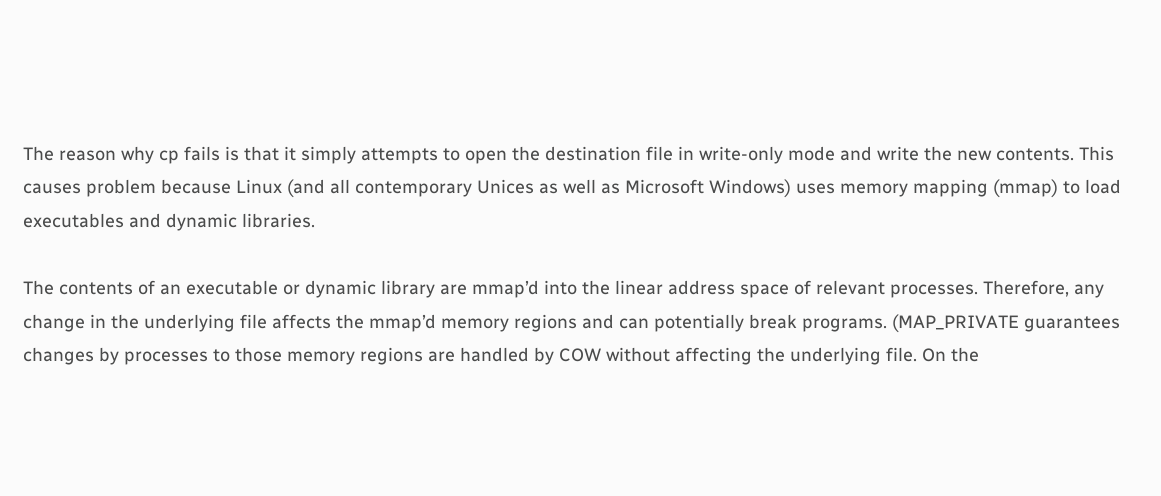The reason why cp fails is that it simply attempts to open the destination file in write-only mode and write the new contents. This causes problem because Linux (and all contemporary Unices as well as Microsoft Windows) uses memory mapping (mmap) to load executables and dynamic libraries.

The contents of an executable or dynamic library are mmap’d into the linear address space of relevant processes. Therefore, any change in the underlying file affects the mmap’d memory regions and can potentially break programs. (MAP_PRIVATE guarantees changes by processes to those memory regions are handled by COW without affecting the underlying file. On the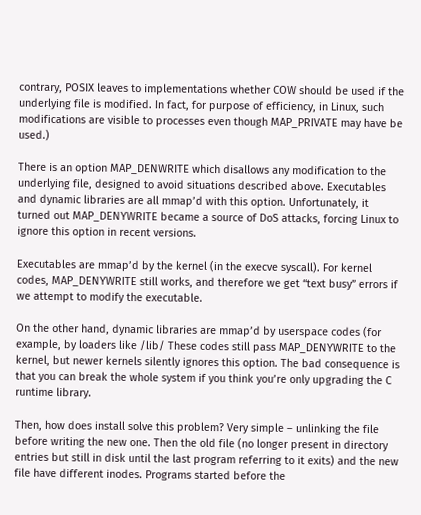contrary, POSIX leaves to implementations whether COW should be used if the underlying file is modified. In fact, for purpose of efficiency, in Linux, such modifications are visible to processes even though MAP_PRIVATE may have be used.)

There is an option MAP_DENWRITE which disallows any modification to the underlying file, designed to avoid situations described above. Executables and dynamic libraries are all mmap’d with this option. Unfortunately, it turned out MAP_DENYWRITE became a source of DoS attacks, forcing Linux to ignore this option in recent versions.

Executables are mmap’d by the kernel (in the execve syscall). For kernel codes, MAP_DENYWRITE still works, and therefore we get “text busy” errors if we attempt to modify the executable.

On the other hand, dynamic libraries are mmap’d by userspace codes (for example, by loaders like /lib/ These codes still pass MAP_DENYWRITE to the kernel, but newer kernels silently ignores this option. The bad consequence is that you can break the whole system if you think you’re only upgrading the C runtime library.

Then, how does install solve this problem? Very simple – unlinking the file before writing the new one. Then the old file (no longer present in directory entries but still in disk until the last program referring to it exits) and the new file have different inodes. Programs started before the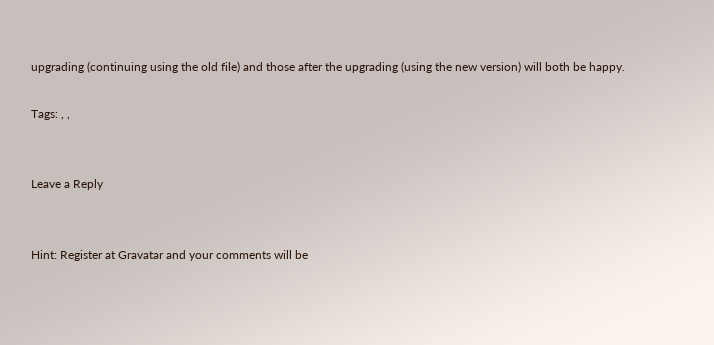upgrading (continuing using the old file) and those after the upgrading (using the new version) will both be happy.

Tags: , ,


Leave a Reply


Hint: Register at Gravatar and your comments will be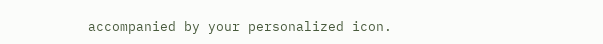accompanied by your personalized icon.